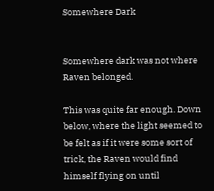Somewhere Dark


Somewhere dark was not where Raven belonged.

This was quite far enough. Down below, where the light seemed to be felt as if it were some sort of trick, the Raven would find himself flying on until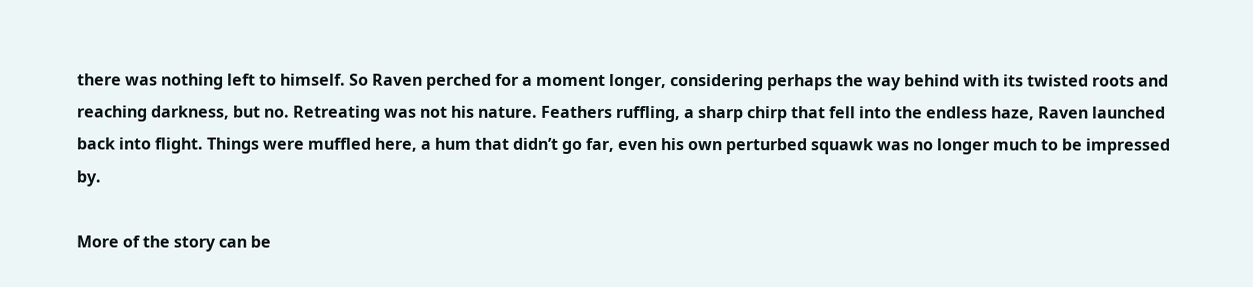there was nothing left to himself. So Raven perched for a moment longer, considering perhaps the way behind with its twisted roots and reaching darkness, but no. Retreating was not his nature. Feathers ruffling, a sharp chirp that fell into the endless haze, Raven launched back into flight. Things were muffled here, a hum that didn’t go far, even his own perturbed squawk was no longer much to be impressed by.

More of the story can be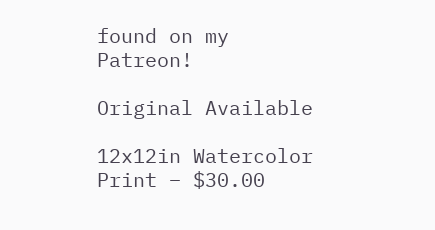found on my Patreon!

Original Available

12x12in Watercolor Print – $30.00